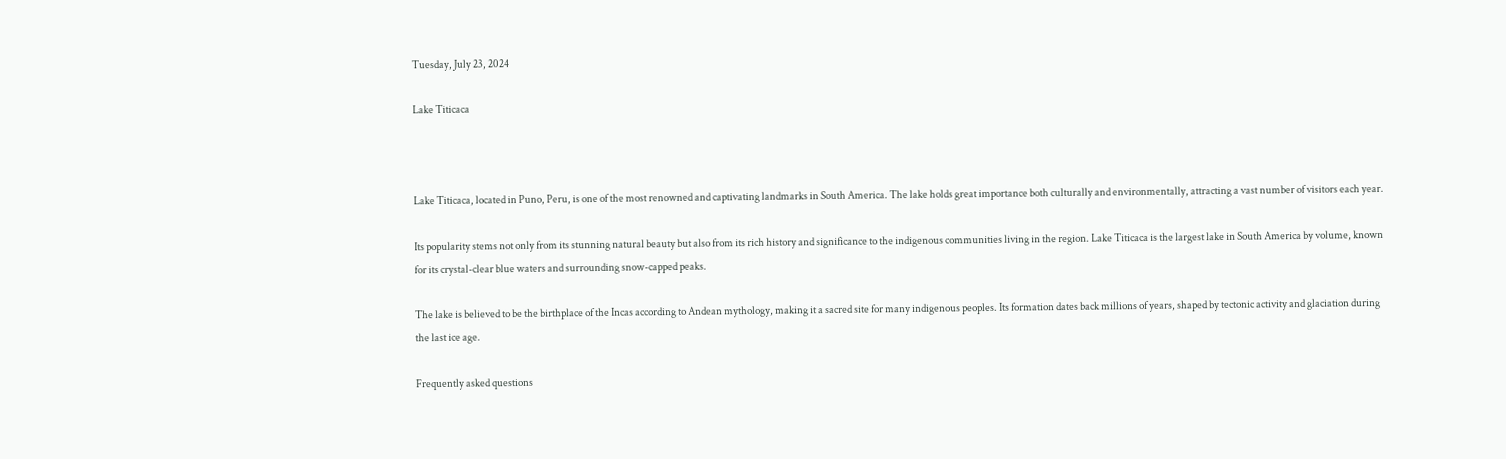Tuesday, July 23, 2024

Lake Titicaca



Lake Titicaca, located in Puno, Peru, is one of the most renowned and captivating landmarks in South America. The lake holds great importance both culturally and environmentally, attracting a vast number of visitors each year.

Its popularity stems not only from its stunning natural beauty but also from its rich history and significance to the indigenous communities living in the region. Lake Titicaca is the largest lake in South America by volume, known for its crystal-clear blue waters and surrounding snow-capped peaks.

The lake is believed to be the birthplace of the Incas according to Andean mythology, making it a sacred site for many indigenous peoples. Its formation dates back millions of years, shaped by tectonic activity and glaciation during the last ice age.

Frequently asked questions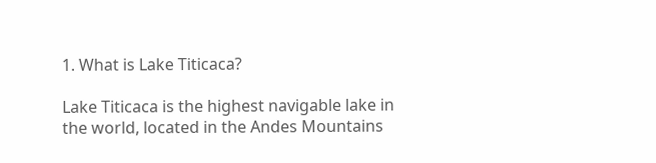1. What is Lake Titicaca?

Lake Titicaca is the highest navigable lake in the world, located in the Andes Mountains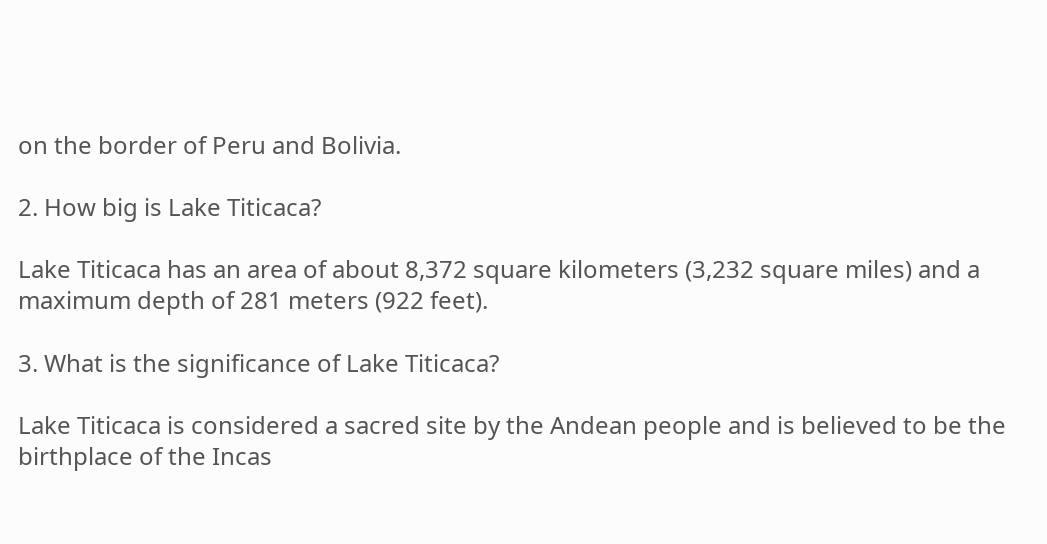on the border of Peru and Bolivia.

2. How big is Lake Titicaca?

Lake Titicaca has an area of about 8,372 square kilometers (3,232 square miles) and a maximum depth of 281 meters (922 feet).

3. What is the significance of Lake Titicaca?

Lake Titicaca is considered a sacred site by the Andean people and is believed to be the birthplace of the Incas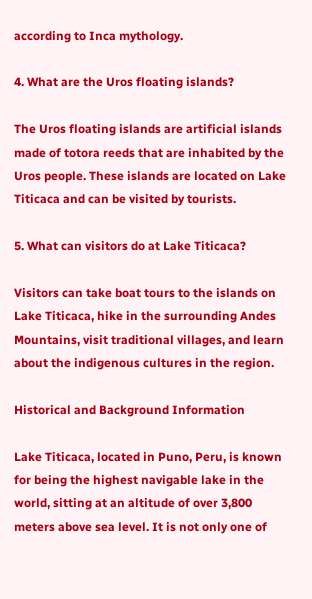according to Inca mythology.

4. What are the Uros floating islands?

The Uros floating islands are artificial islands made of totora reeds that are inhabited by the Uros people. These islands are located on Lake Titicaca and can be visited by tourists.

5. What can visitors do at Lake Titicaca?

Visitors can take boat tours to the islands on Lake Titicaca, hike in the surrounding Andes Mountains, visit traditional villages, and learn about the indigenous cultures in the region.

Historical and Background Information

Lake Titicaca, located in Puno, Peru, is known for being the highest navigable lake in the world, sitting at an altitude of over 3,800 meters above sea level. It is not only one of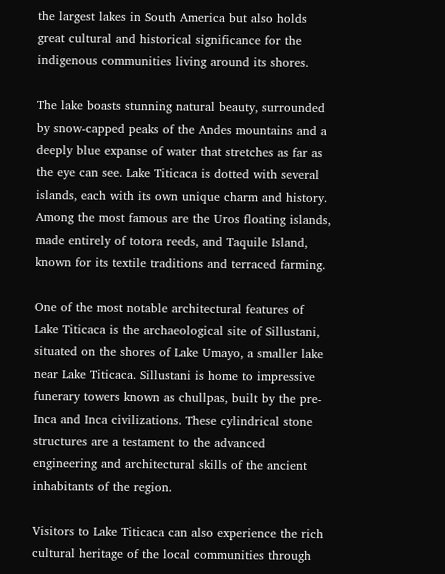the largest lakes in South America but also holds great cultural and historical significance for the indigenous communities living around its shores.

The lake boasts stunning natural beauty, surrounded by snow-capped peaks of the Andes mountains and a deeply blue expanse of water that stretches as far as the eye can see. Lake Titicaca is dotted with several islands, each with its own unique charm and history. Among the most famous are the Uros floating islands, made entirely of totora reeds, and Taquile Island, known for its textile traditions and terraced farming.

One of the most notable architectural features of Lake Titicaca is the archaeological site of Sillustani, situated on the shores of Lake Umayo, a smaller lake near Lake Titicaca. Sillustani is home to impressive funerary towers known as chullpas, built by the pre-Inca and Inca civilizations. These cylindrical stone structures are a testament to the advanced engineering and architectural skills of the ancient inhabitants of the region.

Visitors to Lake Titicaca can also experience the rich cultural heritage of the local communities through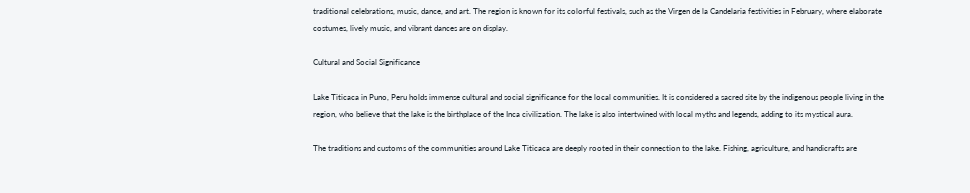traditional celebrations, music, dance, and art. The region is known for its colorful festivals, such as the Virgen de la Candelaria festivities in February, where elaborate costumes, lively music, and vibrant dances are on display.

Cultural and Social Significance

Lake Titicaca in Puno, Peru holds immense cultural and social significance for the local communities. It is considered a sacred site by the indigenous people living in the region, who believe that the lake is the birthplace of the Inca civilization. The lake is also intertwined with local myths and legends, adding to its mystical aura.

The traditions and customs of the communities around Lake Titicaca are deeply rooted in their connection to the lake. Fishing, agriculture, and handicrafts are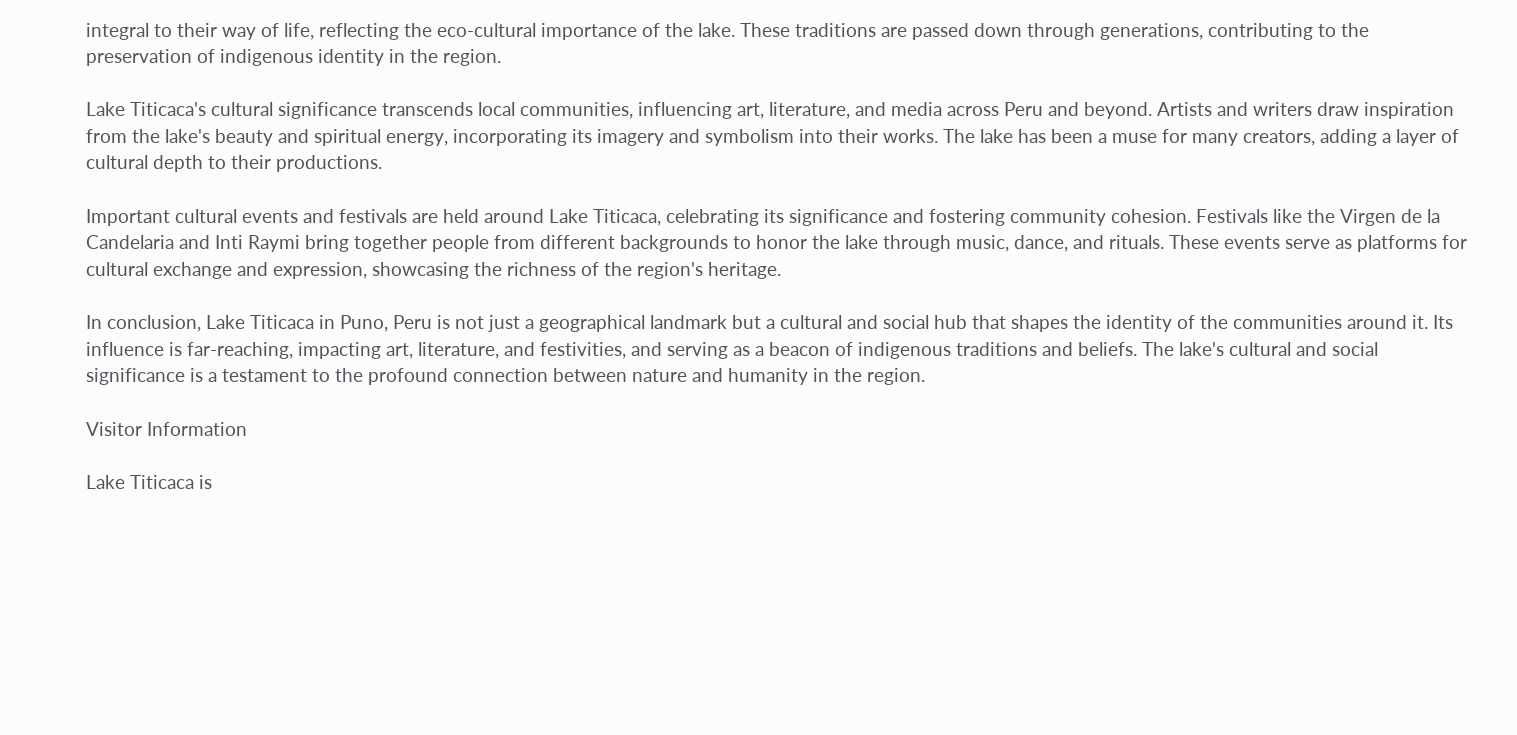integral to their way of life, reflecting the eco-cultural importance of the lake. These traditions are passed down through generations, contributing to the preservation of indigenous identity in the region.

Lake Titicaca's cultural significance transcends local communities, influencing art, literature, and media across Peru and beyond. Artists and writers draw inspiration from the lake's beauty and spiritual energy, incorporating its imagery and symbolism into their works. The lake has been a muse for many creators, adding a layer of cultural depth to their productions.

Important cultural events and festivals are held around Lake Titicaca, celebrating its significance and fostering community cohesion. Festivals like the Virgen de la Candelaria and Inti Raymi bring together people from different backgrounds to honor the lake through music, dance, and rituals. These events serve as platforms for cultural exchange and expression, showcasing the richness of the region's heritage.

In conclusion, Lake Titicaca in Puno, Peru is not just a geographical landmark but a cultural and social hub that shapes the identity of the communities around it. Its influence is far-reaching, impacting art, literature, and festivities, and serving as a beacon of indigenous traditions and beliefs. The lake's cultural and social significance is a testament to the profound connection between nature and humanity in the region.

Visitor Information

Lake Titicaca is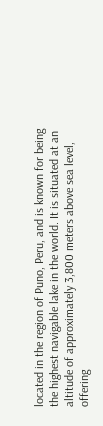located in the region of Puno, Peru, and is known for being the highest navigable lake in the world. It is situated at an altitude of approximately 3,800 meters above sea level, offering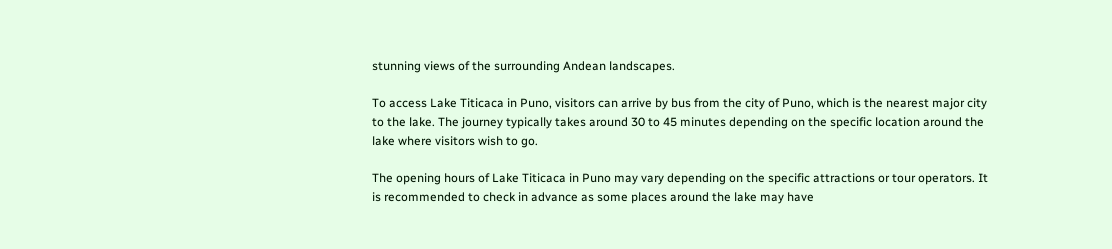stunning views of the surrounding Andean landscapes.

To access Lake Titicaca in Puno, visitors can arrive by bus from the city of Puno, which is the nearest major city to the lake. The journey typically takes around 30 to 45 minutes depending on the specific location around the lake where visitors wish to go.

The opening hours of Lake Titicaca in Puno may vary depending on the specific attractions or tour operators. It is recommended to check in advance as some places around the lake may have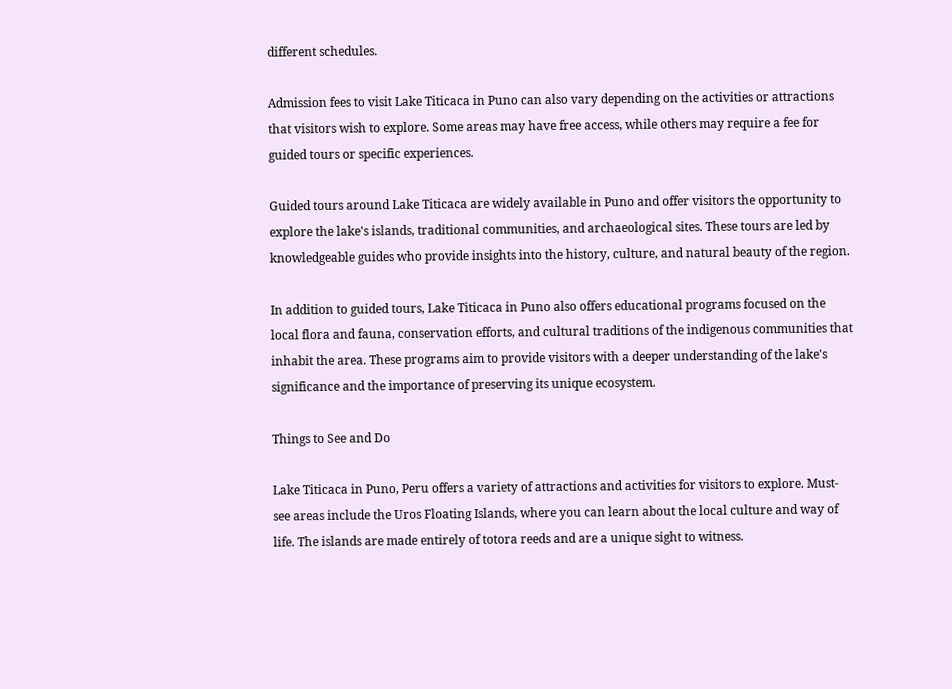different schedules.

Admission fees to visit Lake Titicaca in Puno can also vary depending on the activities or attractions that visitors wish to explore. Some areas may have free access, while others may require a fee for guided tours or specific experiences.

Guided tours around Lake Titicaca are widely available in Puno and offer visitors the opportunity to explore the lake's islands, traditional communities, and archaeological sites. These tours are led by knowledgeable guides who provide insights into the history, culture, and natural beauty of the region.

In addition to guided tours, Lake Titicaca in Puno also offers educational programs focused on the local flora and fauna, conservation efforts, and cultural traditions of the indigenous communities that inhabit the area. These programs aim to provide visitors with a deeper understanding of the lake's significance and the importance of preserving its unique ecosystem.

Things to See and Do

Lake Titicaca in Puno, Peru offers a variety of attractions and activities for visitors to explore. Must-see areas include the Uros Floating Islands, where you can learn about the local culture and way of life. The islands are made entirely of totora reeds and are a unique sight to witness.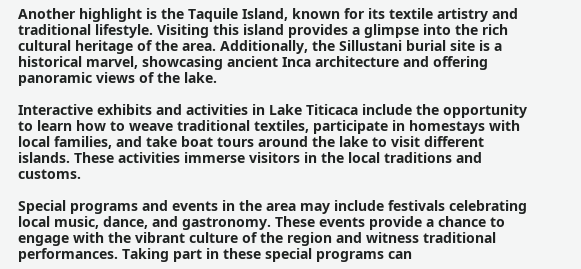Another highlight is the Taquile Island, known for its textile artistry and traditional lifestyle. Visiting this island provides a glimpse into the rich cultural heritage of the area. Additionally, the Sillustani burial site is a historical marvel, showcasing ancient Inca architecture and offering panoramic views of the lake.

Interactive exhibits and activities in Lake Titicaca include the opportunity to learn how to weave traditional textiles, participate in homestays with local families, and take boat tours around the lake to visit different islands. These activities immerse visitors in the local traditions and customs.

Special programs and events in the area may include festivals celebrating local music, dance, and gastronomy. These events provide a chance to engage with the vibrant culture of the region and witness traditional performances. Taking part in these special programs can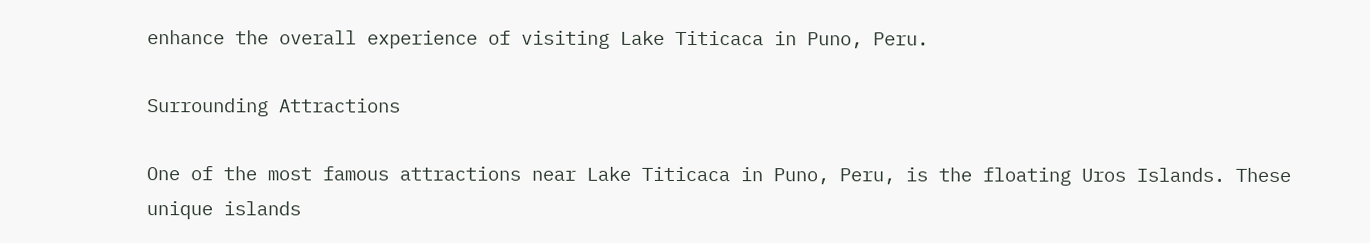enhance the overall experience of visiting Lake Titicaca in Puno, Peru.

Surrounding Attractions

One of the most famous attractions near Lake Titicaca in Puno, Peru, is the floating Uros Islands. These unique islands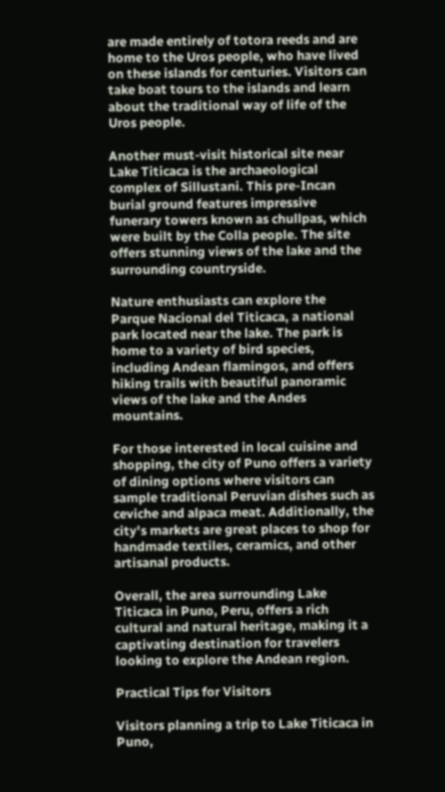are made entirely of totora reeds and are home to the Uros people, who have lived on these islands for centuries. Visitors can take boat tours to the islands and learn about the traditional way of life of the Uros people.

Another must-visit historical site near Lake Titicaca is the archaeological complex of Sillustani. This pre-Incan burial ground features impressive funerary towers known as chullpas, which were built by the Colla people. The site offers stunning views of the lake and the surrounding countryside.

Nature enthusiasts can explore the Parque Nacional del Titicaca, a national park located near the lake. The park is home to a variety of bird species, including Andean flamingos, and offers hiking trails with beautiful panoramic views of the lake and the Andes mountains.

For those interested in local cuisine and shopping, the city of Puno offers a variety of dining options where visitors can sample traditional Peruvian dishes such as ceviche and alpaca meat. Additionally, the city's markets are great places to shop for handmade textiles, ceramics, and other artisanal products.

Overall, the area surrounding Lake Titicaca in Puno, Peru, offers a rich cultural and natural heritage, making it a captivating destination for travelers looking to explore the Andean region.

Practical Tips for Visitors

Visitors planning a trip to Lake Titicaca in Puno,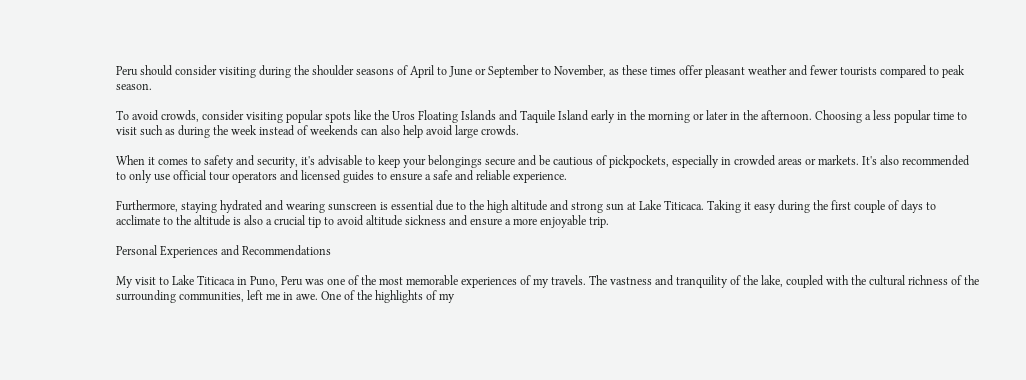Peru should consider visiting during the shoulder seasons of April to June or September to November, as these times offer pleasant weather and fewer tourists compared to peak season.

To avoid crowds, consider visiting popular spots like the Uros Floating Islands and Taquile Island early in the morning or later in the afternoon. Choosing a less popular time to visit such as during the week instead of weekends can also help avoid large crowds.

When it comes to safety and security, it's advisable to keep your belongings secure and be cautious of pickpockets, especially in crowded areas or markets. It's also recommended to only use official tour operators and licensed guides to ensure a safe and reliable experience.

Furthermore, staying hydrated and wearing sunscreen is essential due to the high altitude and strong sun at Lake Titicaca. Taking it easy during the first couple of days to acclimate to the altitude is also a crucial tip to avoid altitude sickness and ensure a more enjoyable trip.

Personal Experiences and Recommendations

My visit to Lake Titicaca in Puno, Peru was one of the most memorable experiences of my travels. The vastness and tranquility of the lake, coupled with the cultural richness of the surrounding communities, left me in awe. One of the highlights of my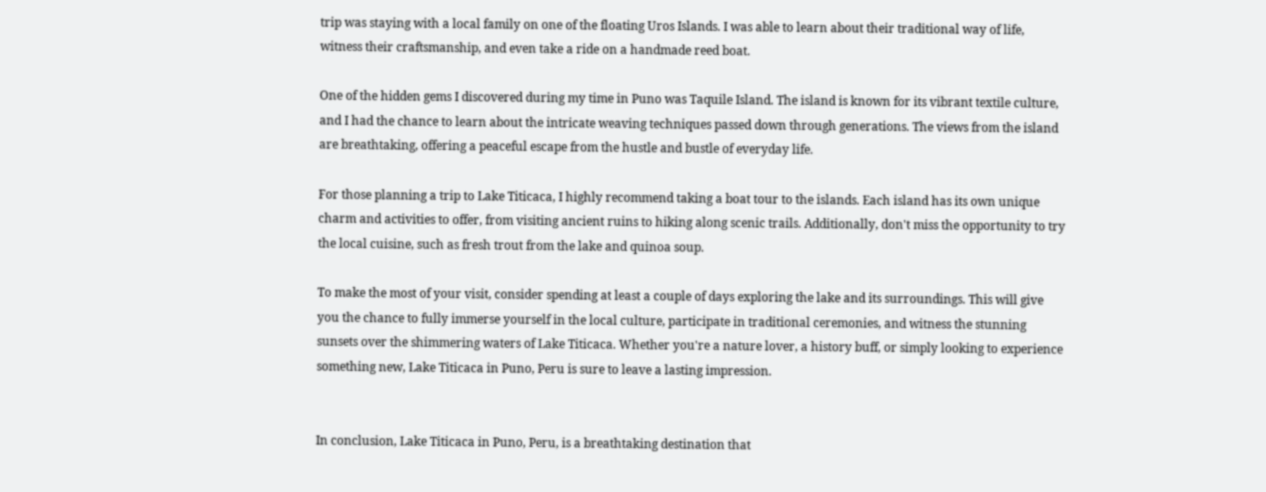trip was staying with a local family on one of the floating Uros Islands. I was able to learn about their traditional way of life, witness their craftsmanship, and even take a ride on a handmade reed boat.

One of the hidden gems I discovered during my time in Puno was Taquile Island. The island is known for its vibrant textile culture, and I had the chance to learn about the intricate weaving techniques passed down through generations. The views from the island are breathtaking, offering a peaceful escape from the hustle and bustle of everyday life.

For those planning a trip to Lake Titicaca, I highly recommend taking a boat tour to the islands. Each island has its own unique charm and activities to offer, from visiting ancient ruins to hiking along scenic trails. Additionally, don't miss the opportunity to try the local cuisine, such as fresh trout from the lake and quinoa soup.

To make the most of your visit, consider spending at least a couple of days exploring the lake and its surroundings. This will give you the chance to fully immerse yourself in the local culture, participate in traditional ceremonies, and witness the stunning sunsets over the shimmering waters of Lake Titicaca. Whether you're a nature lover, a history buff, or simply looking to experience something new, Lake Titicaca in Puno, Peru is sure to leave a lasting impression.


In conclusion, Lake Titicaca in Puno, Peru, is a breathtaking destination that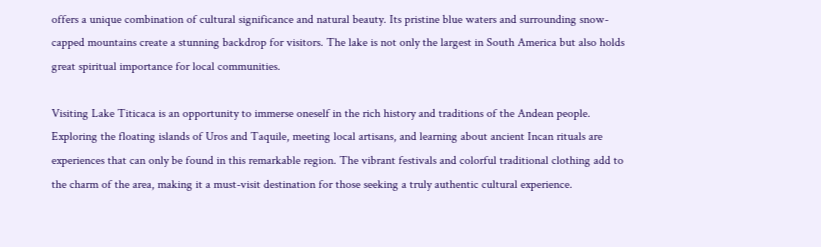offers a unique combination of cultural significance and natural beauty. Its pristine blue waters and surrounding snow-capped mountains create a stunning backdrop for visitors. The lake is not only the largest in South America but also holds great spiritual importance for local communities.

Visiting Lake Titicaca is an opportunity to immerse oneself in the rich history and traditions of the Andean people. Exploring the floating islands of Uros and Taquile, meeting local artisans, and learning about ancient Incan rituals are experiences that can only be found in this remarkable region. The vibrant festivals and colorful traditional clothing add to the charm of the area, making it a must-visit destination for those seeking a truly authentic cultural experience.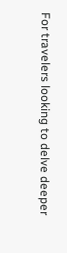For travelers looking to delve deeper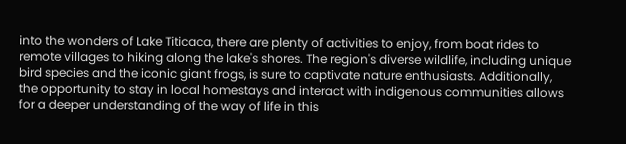into the wonders of Lake Titicaca, there are plenty of activities to enjoy, from boat rides to remote villages to hiking along the lake's shores. The region's diverse wildlife, including unique bird species and the iconic giant frogs, is sure to captivate nature enthusiasts. Additionally, the opportunity to stay in local homestays and interact with indigenous communities allows for a deeper understanding of the way of life in this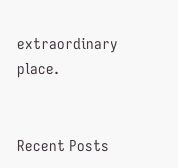extraordinary place.


Recent Posts